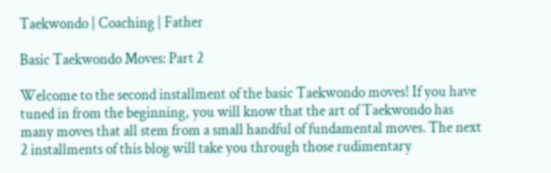Taekwondo | Coaching | Father

Basic Taekwondo Moves: Part 2

Welcome to the second installment of the basic Taekwondo moves! If you have tuned in from the beginning, you will know that the art of Taekwondo has many moves that all stem from a small handful of fundamental moves. The next 2 installments of this blog will take you through those rudimentary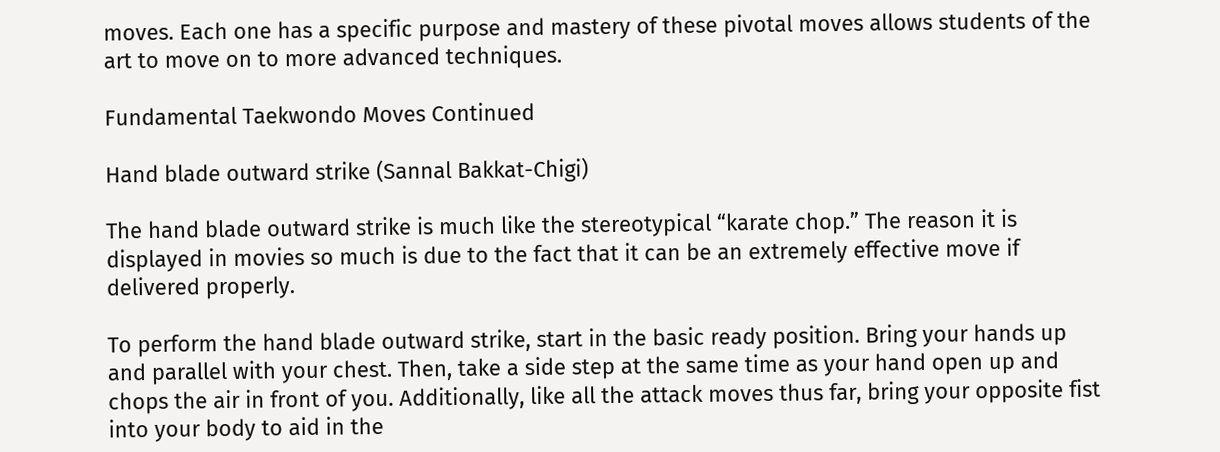moves. Each one has a specific purpose and mastery of these pivotal moves allows students of the art to move on to more advanced techniques.

Fundamental Taekwondo Moves Continued

Hand blade outward strike (Sannal Bakkat-Chigi)

The hand blade outward strike is much like the stereotypical “karate chop.” The reason it is displayed in movies so much is due to the fact that it can be an extremely effective move if delivered properly.

To perform the hand blade outward strike, start in the basic ready position. Bring your hands up and parallel with your chest. Then, take a side step at the same time as your hand open up and chops the air in front of you. Additionally, like all the attack moves thus far, bring your opposite fist into your body to aid in the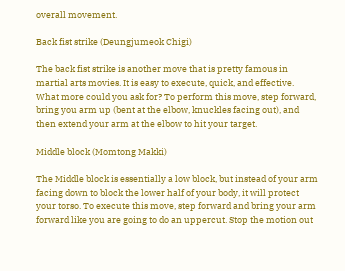overall movement.

Back fist strike (Deungjumeok Chigi)

The back fist strike is another move that is pretty famous in martial arts movies. It is easy to execute, quick, and effective. What more could you ask for? To perform this move, step forward, bring you arm up (bent at the elbow, knuckles facing out), and then extend your arm at the elbow to hit your target.

Middle block (Momtong Makki)

The Middle block is essentially a low block, but instead of your arm facing down to block the lower half of your body, it will protect your torso. To execute this move, step forward and bring your arm forward like you are going to do an uppercut. Stop the motion out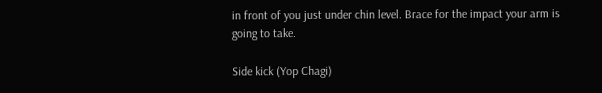in front of you just under chin level. Brace for the impact your arm is going to take.

Side kick (Yop Chagi)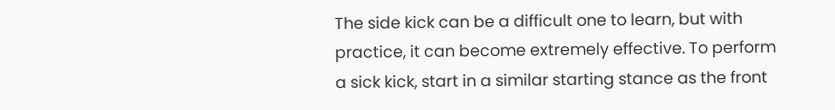The side kick can be a difficult one to learn, but with practice, it can become extremely effective. To perform a sick kick, start in a similar starting stance as the front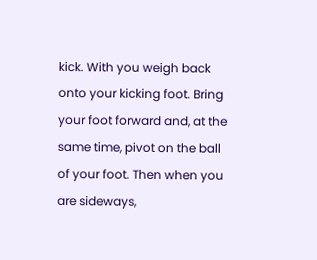kick. With you weigh back onto your kicking foot. Bring your foot forward and, at the same time, pivot on the ball of your foot. Then when you are sideways,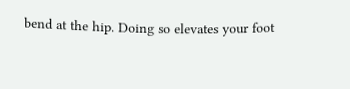bend at the hip. Doing so elevates your foot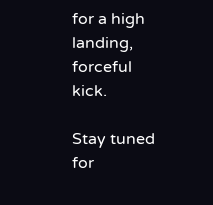for a high landing, forceful kick.

Stay tuned for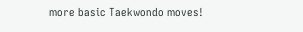more basic Taekwondo moves!